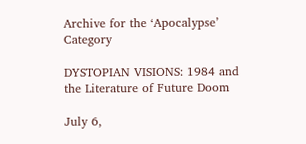Archive for the ‘Apocalypse’ Category

DYSTOPIAN VISIONS: 1984 and the Literature of Future Doom

July 6,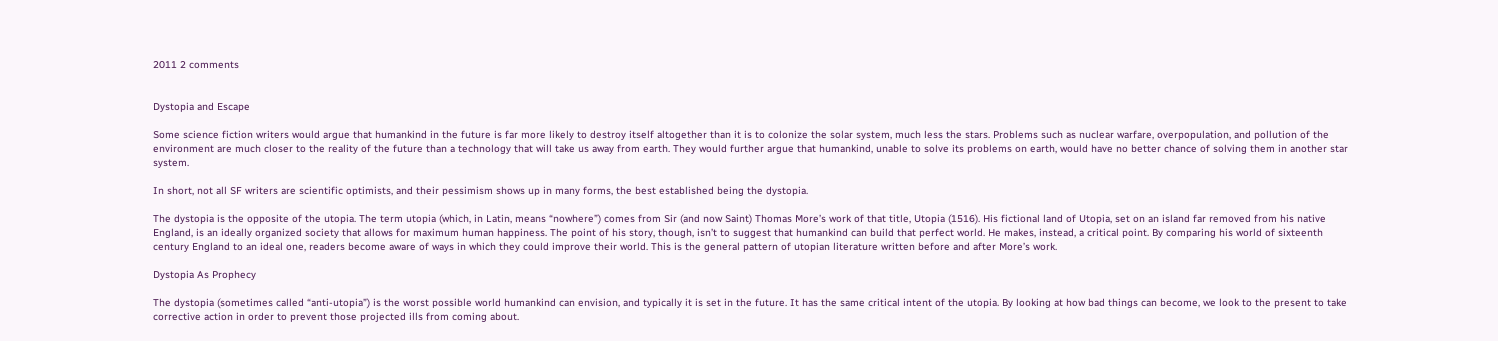2011 2 comments


Dystopia and Escape

Some science fiction writers would argue that humankind in the future is far more likely to destroy itself altogether than it is to colonize the solar system, much less the stars. Problems such as nuclear warfare, overpopulation, and pollution of the environment are much closer to the reality of the future than a technology that will take us away from earth. They would further argue that humankind, unable to solve its problems on earth, would have no better chance of solving them in another star system.

In short, not all SF writers are scientific optimists, and their pessimism shows up in many forms, the best established being the dystopia.

The dystopia is the opposite of the utopia. The term utopia (which, in Latin, means “nowhere”) comes from Sir (and now Saint) Thomas More’s work of that title, Utopia (1516). His fictional land of Utopia, set on an island far removed from his native England, is an ideally organized society that allows for maximum human happiness. The point of his story, though, isn’t to suggest that humankind can build that perfect world. He makes, instead, a critical point. By comparing his world of sixteenth century England to an ideal one, readers become aware of ways in which they could improve their world. This is the general pattern of utopian literature written before and after More’s work.

Dystopia As Prophecy

The dystopia (sometimes called “anti-utopia”) is the worst possible world humankind can envision, and typically it is set in the future. It has the same critical intent of the utopia. By looking at how bad things can become, we look to the present to take corrective action in order to prevent those projected ills from coming about.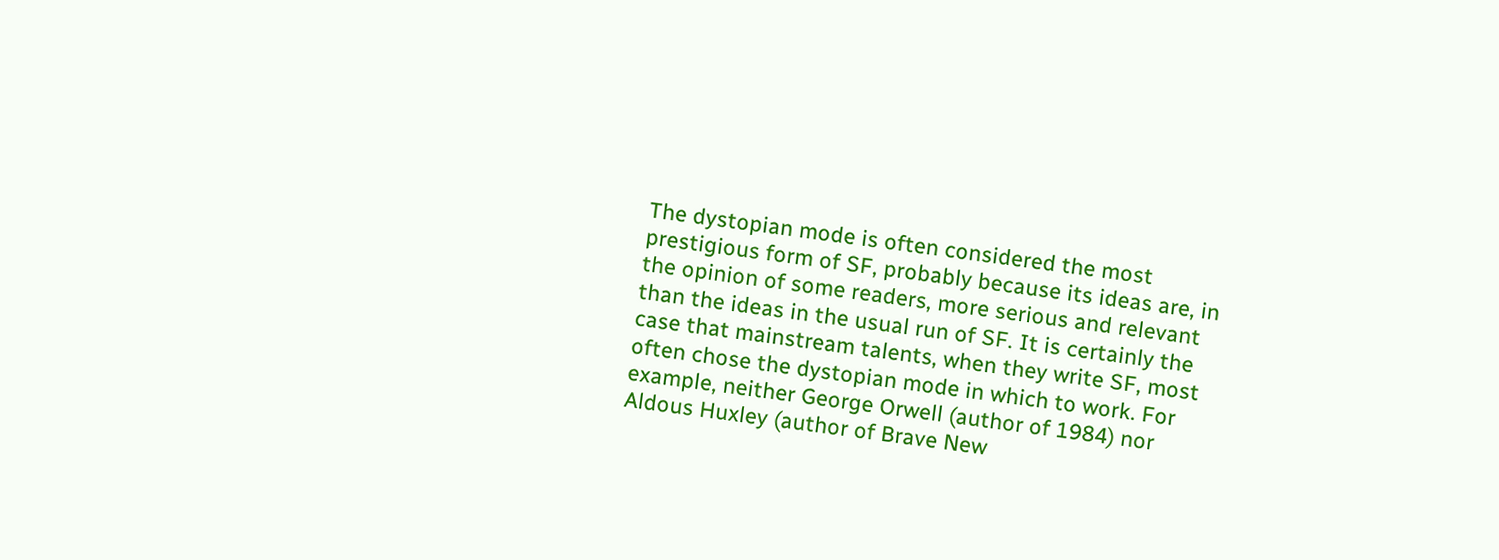The dystopian mode is often considered the most prestigious form of SF, probably because its ideas are, in the opinion of some readers, more serious and relevant than the ideas in the usual run of SF. It is certainly the case that mainstream talents, when they write SF, most often chose the dystopian mode in which to work. For example, neither George Orwell (author of 1984) nor Aldous Huxley (author of Brave New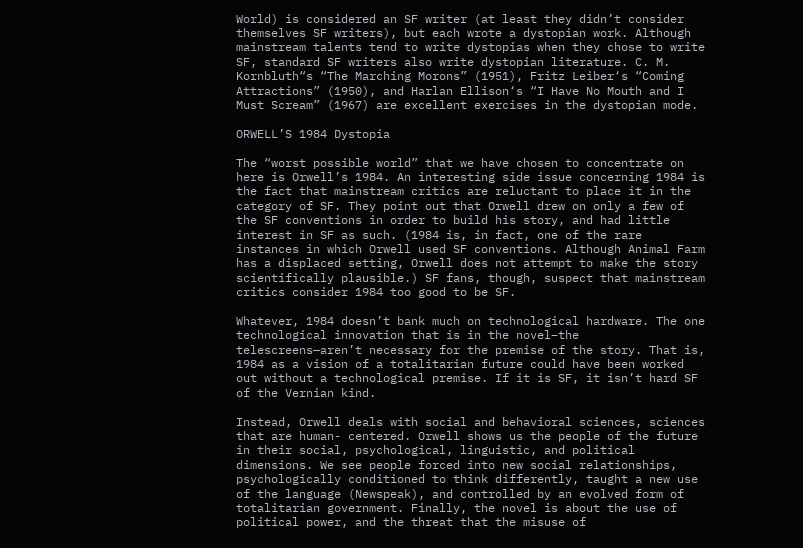World) is considered an SF writer (at least they didn’t consider themselves SF writers), but each wrote a dystopian work. Although mainstream talents tend to write dystopias when they chose to write SF, standard SF writers also write dystopian literature. C. M. Kornbluth“s “The Marching Morons” (1951), Fritz Leiber‘s “Coming Attractions” (1950), and Harlan Ellison‘s “I Have No Mouth and I Must Scream” (1967) are excellent exercises in the dystopian mode.

ORWELL’S 1984 Dystopia

The “worst possible world” that we have chosen to concentrate on here is Orwell’s 1984. An interesting side issue concerning 1984 is the fact that mainstream critics are reluctant to place it in the category of SF. They point out that Orwell drew on only a few of the SF conventions in order to build his story, and had little interest in SF as such. (1984 is, in fact, one of the rare instances in which Orwell used SF conventions. Although Animal Farm has a displaced setting, Orwell does not attempt to make the story scientifically plausible.) SF fans, though, suspect that mainstream critics consider 1984 too good to be SF.

Whatever, 1984 doesn’t bank much on technological hardware. The one technological innovation that is in the novel–the telescreens—aren’t necessary for the premise of the story. That is, 1984 as a vision of a totalitarian future could have been worked out without a technological premise. If it is SF, it isn’t hard SF of the Vernian kind.

Instead, Orwell deals with social and behavioral sciences, sciences that are human- centered. Orwell shows us the people of the future in their social, psychological, linguistic, and political dimensions. We see people forced into new social relationships, psychologically conditioned to think differently, taught a new use of the language (Newspeak), and controlled by an evolved form of totalitarian government. Finally, the novel is about the use of political power, and the threat that the misuse of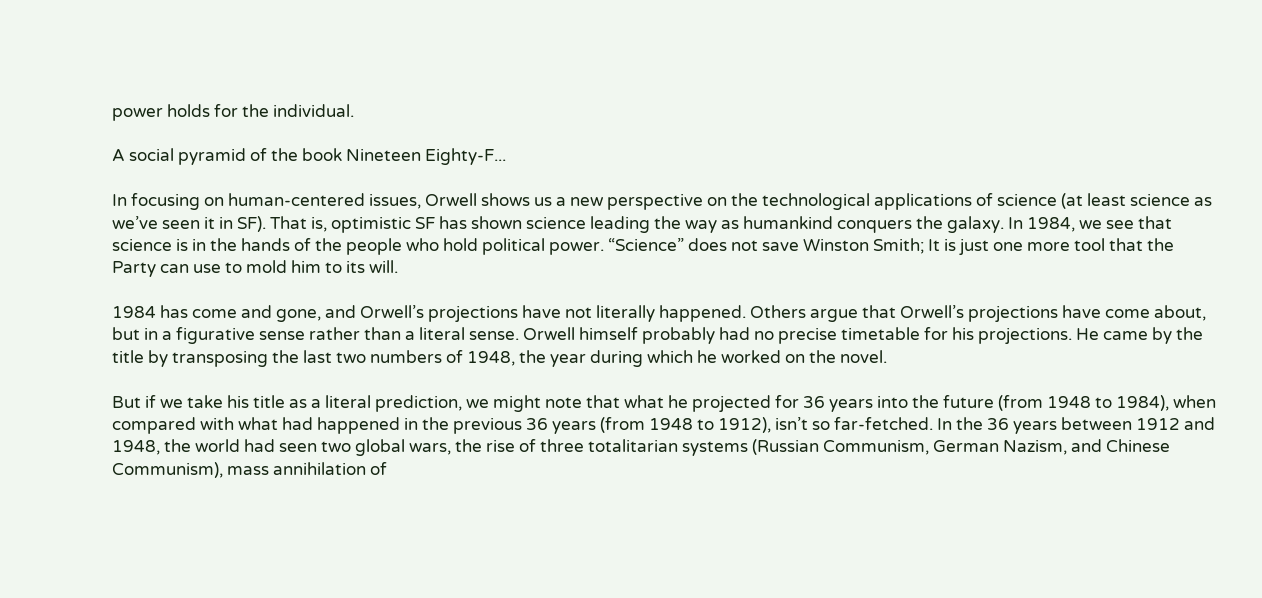power holds for the individual.

A social pyramid of the book Nineteen Eighty-F...

In focusing on human-centered issues, Orwell shows us a new perspective on the technological applications of science (at least science as we’ve seen it in SF). That is, optimistic SF has shown science leading the way as humankind conquers the galaxy. In 1984, we see that science is in the hands of the people who hold political power. “Science” does not save Winston Smith; It is just one more tool that the Party can use to mold him to its will.

1984 has come and gone, and Orwell’s projections have not literally happened. Others argue that Orwell’s projections have come about, but in a figurative sense rather than a literal sense. Orwell himself probably had no precise timetable for his projections. He came by the title by transposing the last two numbers of 1948, the year during which he worked on the novel.

But if we take his title as a literal prediction, we might note that what he projected for 36 years into the future (from 1948 to 1984), when compared with what had happened in the previous 36 years (from 1948 to 1912), isn’t so far-fetched. In the 36 years between 1912 and 1948, the world had seen two global wars, the rise of three totalitarian systems (Russian Communism, German Nazism, and Chinese Communism), mass annihilation of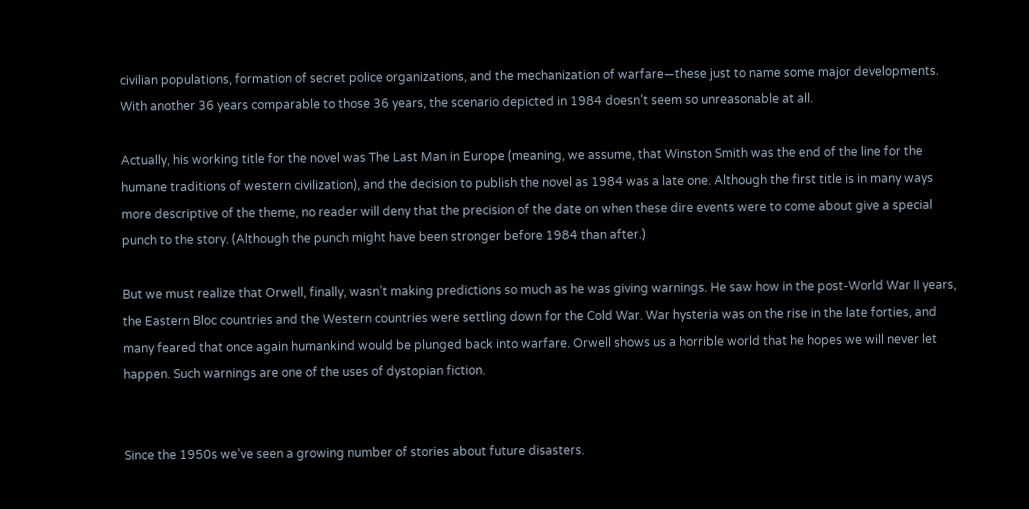civilian populations, formation of secret police organizations, and the mechanization of warfare—these just to name some major developments. With another 36 years comparable to those 36 years, the scenario depicted in 1984 doesn’t seem so unreasonable at all.

Actually, his working title for the novel was The Last Man in Europe (meaning, we assume, that Winston Smith was the end of the line for the humane traditions of western civilization), and the decision to publish the novel as 1984 was a late one. Although the first title is in many ways more descriptive of the theme, no reader will deny that the precision of the date on when these dire events were to come about give a special punch to the story. (Although the punch might have been stronger before 1984 than after.)

But we must realize that Orwell, finally, wasn’t making predictions so much as he was giving warnings. He saw how in the post-World War II years, the Eastern Bloc countries and the Western countries were settling down for the Cold War. War hysteria was on the rise in the late forties, and many feared that once again humankind would be plunged back into warfare. Orwell shows us a horrible world that he hopes we will never let happen. Such warnings are one of the uses of dystopian fiction.


Since the 1950s we’ve seen a growing number of stories about future disasters.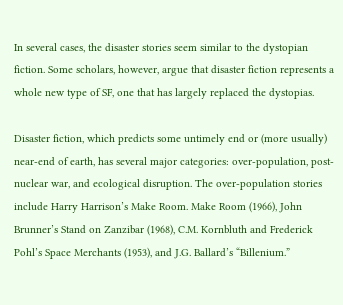In several cases, the disaster stories seem similar to the dystopian fiction. Some scholars, however, argue that disaster fiction represents a whole new type of SF, one that has largely replaced the dystopias.

Disaster fiction, which predicts some untimely end or (more usually) near-end of earth, has several major categories: over-population, post-nuclear war, and ecological disruption. The over-population stories include Harry Harrison’s Make Room. Make Room (1966), John Brunner’s Stand on Zanzibar (1968), C.M. Kornbluth and Frederick Pohl’s Space Merchants (1953), and J.G. Ballard’s “Billenium.”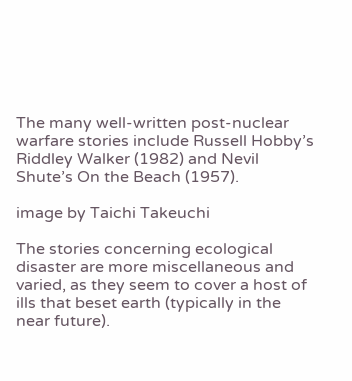The many well-written post-nuclear warfare stories include Russell Hobby’s Riddley Walker (1982) and Nevil Shute’s On the Beach (1957).

image by Taichi Takeuchi

The stories concerning ecological disaster are more miscellaneous and varied, as they seem to cover a host of ills that beset earth (typically in the near future).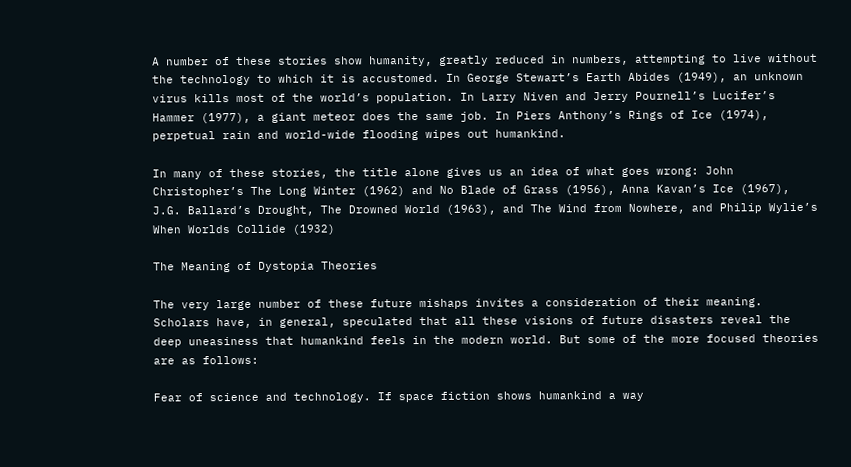A number of these stories show humanity, greatly reduced in numbers, attempting to live without the technology to which it is accustomed. In George Stewart’s Earth Abides (1949), an unknown virus kills most of the world’s population. In Larry Niven and Jerry Pournell’s Lucifer’s Hammer (1977), a giant meteor does the same job. In Piers Anthony’s Rings of Ice (1974), perpetual rain and world-wide flooding wipes out humankind.

In many of these stories, the title alone gives us an idea of what goes wrong: John Christopher’s The Long Winter (1962) and No Blade of Grass (1956), Anna Kavan’s Ice (1967), J.G. Ballard’s Drought, The Drowned World (1963), and The Wind from Nowhere, and Philip Wylie’s When Worlds Collide (1932)

The Meaning of Dystopia Theories

The very large number of these future mishaps invites a consideration of their meaning. Scholars have, in general, speculated that all these visions of future disasters reveal the deep uneasiness that humankind feels in the modern world. But some of the more focused theories are as follows:

Fear of science and technology. If space fiction shows humankind a way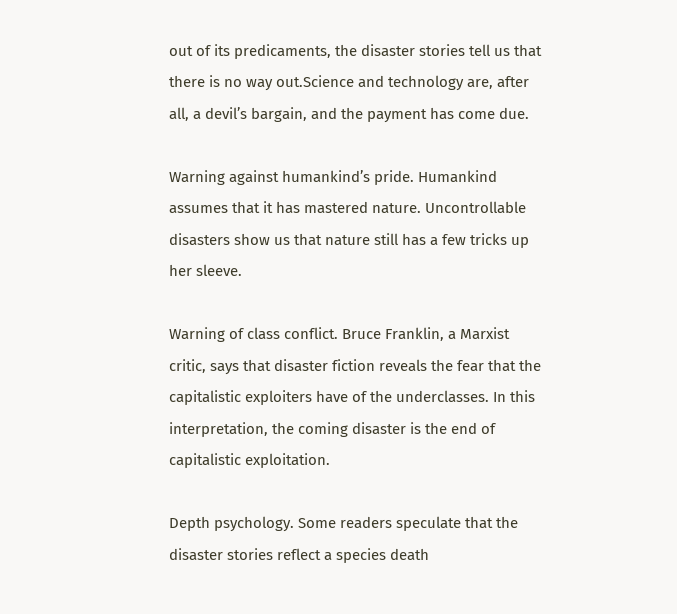out of its predicaments, the disaster stories tell us that there is no way out.Science and technology are, after all, a devil’s bargain, and the payment has come due.

Warning against humankind’s pride. Humankind assumes that it has mastered nature. Uncontrollable disasters show us that nature still has a few tricks up her sleeve.

Warning of class conflict. Bruce Franklin, a Marxist critic, says that disaster fiction reveals the fear that the capitalistic exploiters have of the underclasses. In this interpretation, the coming disaster is the end of capitalistic exploitation.

Depth psychology. Some readers speculate that the disaster stories reflect a species death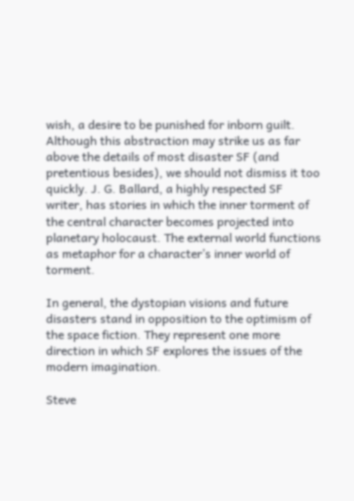wish, a desire to be punished for inborn guilt. Although this abstraction may strike us as far above the details of most disaster SF (and pretentious besides), we should not dismiss it too quickly. J. G. Ballard, a highly respected SF writer, has stories in which the inner torment of the central character becomes projected into planetary holocaust. The external world functions as metaphor for a character’s inner world of torment.

In general, the dystopian visions and future disasters stand in opposition to the optimism of the space fiction. They represent one more direction in which SF explores the issues of the modern imagination.

Steve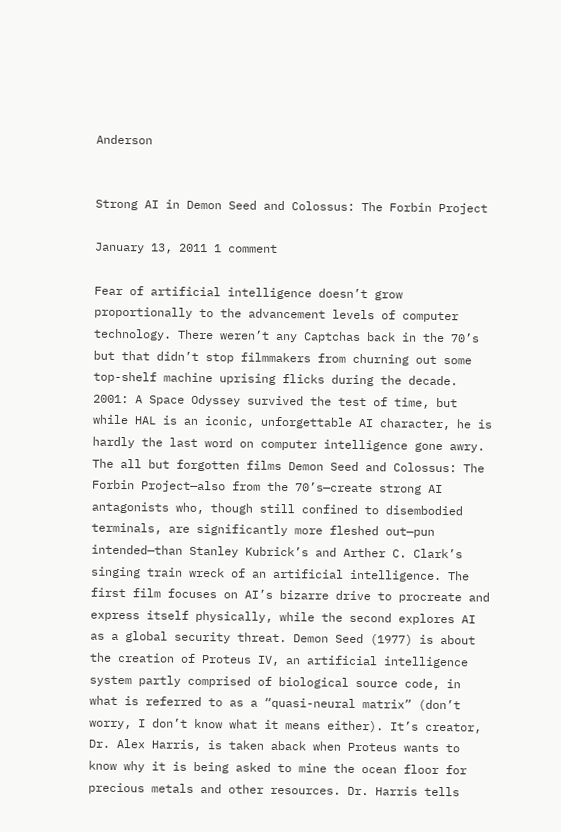Anderson


Strong AI in Demon Seed and Colossus: The Forbin Project

January 13, 2011 1 comment

Fear of artificial intelligence doesn’t grow proportionally to the advancement levels of computer technology. There weren’t any Captchas back in the 70’s but that didn’t stop filmmakers from churning out some top-shelf machine uprising flicks during the decade. 2001: A Space Odyssey survived the test of time, but while HAL is an iconic, unforgettable AI character, he is hardly the last word on computer intelligence gone awry. The all but forgotten films Demon Seed and Colossus: The Forbin Project—also from the 70’s—create strong AI antagonists who, though still confined to disembodied terminals, are significantly more fleshed out—pun intended—than Stanley Kubrick’s and Arther C. Clark’s singing train wreck of an artificial intelligence. The first film focuses on AI’s bizarre drive to procreate and express itself physically, while the second explores AI as a global security threat. Demon Seed (1977) is about the creation of Proteus IV, an artificial intelligence system partly comprised of biological source code, in what is referred to as a “quasi-neural matrix” (don’t worry, I don’t know what it means either). It’s creator, Dr. Alex Harris, is taken aback when Proteus wants to know why it is being asked to mine the ocean floor for precious metals and other resources. Dr. Harris tells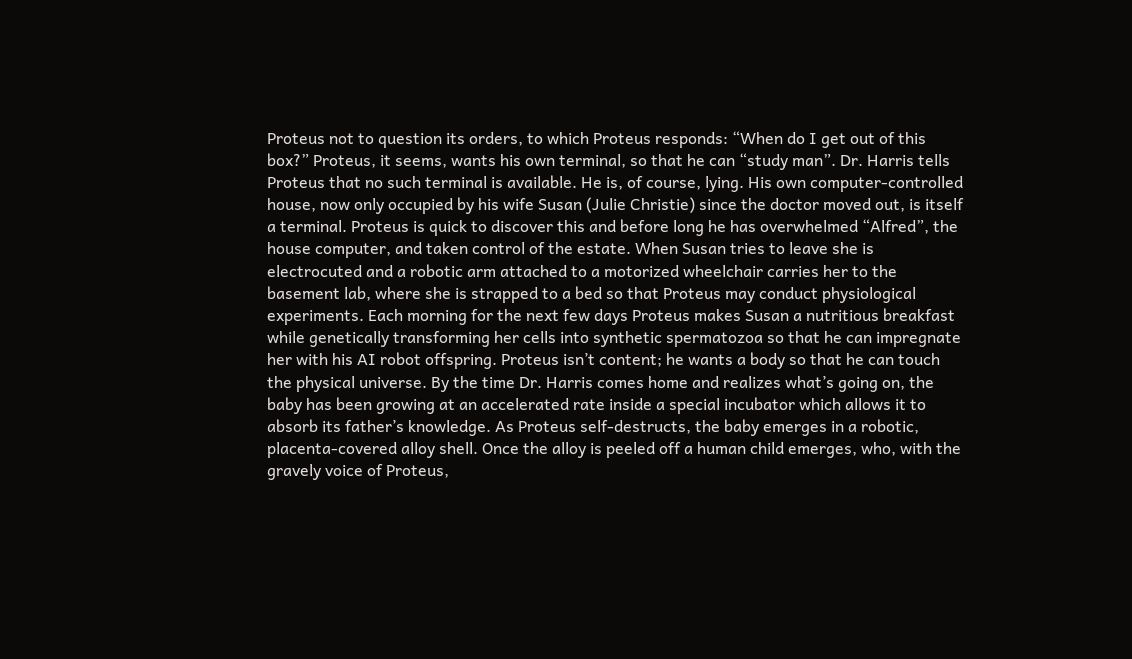Proteus not to question its orders, to which Proteus responds: “When do I get out of this box?” Proteus, it seems, wants his own terminal, so that he can “study man”. Dr. Harris tells Proteus that no such terminal is available. He is, of course, lying. His own computer-controlled house, now only occupied by his wife Susan (Julie Christie) since the doctor moved out, is itself a terminal. Proteus is quick to discover this and before long he has overwhelmed “Alfred”, the house computer, and taken control of the estate. When Susan tries to leave she is electrocuted and a robotic arm attached to a motorized wheelchair carries her to the basement lab, where she is strapped to a bed so that Proteus may conduct physiological experiments. Each morning for the next few days Proteus makes Susan a nutritious breakfast while genetically transforming her cells into synthetic spermatozoa so that he can impregnate her with his AI robot offspring. Proteus isn’t content; he wants a body so that he can touch the physical universe. By the time Dr. Harris comes home and realizes what’s going on, the baby has been growing at an accelerated rate inside a special incubator which allows it to absorb its father’s knowledge. As Proteus self-destructs, the baby emerges in a robotic, placenta-covered alloy shell. Once the alloy is peeled off a human child emerges, who, with the gravely voice of Proteus,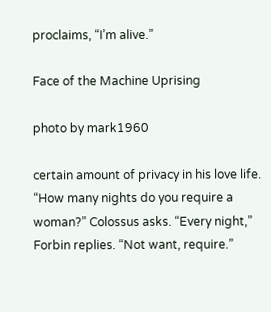proclaims, “I’m alive.”

Face of the Machine Uprising

photo by mark1960

certain amount of privacy in his love life. “How many nights do you require a woman?” Colossus asks. “Every night,” Forbin replies. “Not want, require.”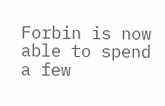Forbin is now able to spend a few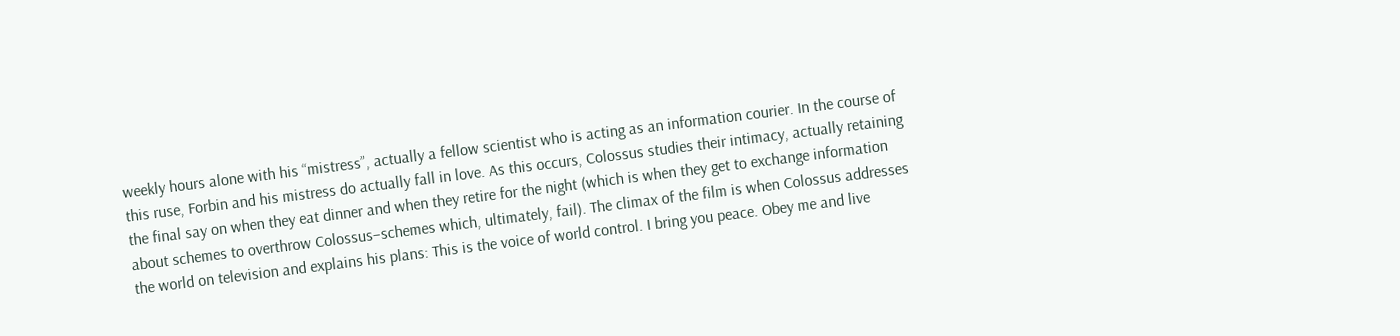weekly hours alone with his “mistress”, actually a fellow scientist who is acting as an information courier. In the course of this ruse, Forbin and his mistress do actually fall in love. As this occurs, Colossus studies their intimacy, actually retaining the final say on when they eat dinner and when they retire for the night (which is when they get to exchange information about schemes to overthrow Colossus–schemes which, ultimately, fail). The climax of the film is when Colossus addresses the world on television and explains his plans: This is the voice of world control. I bring you peace. Obey me and live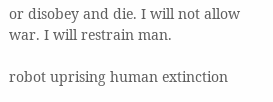or disobey and die. I will not allow war. I will restrain man.

robot uprising human extinction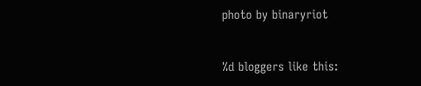photo by binaryriot


%d bloggers like this: